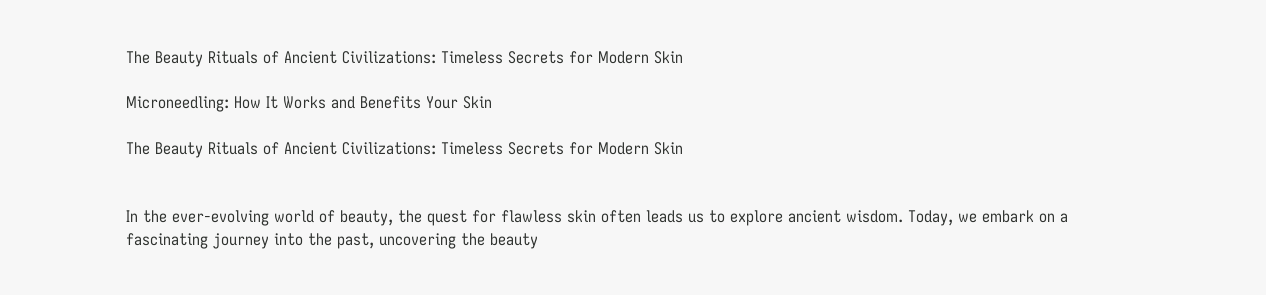The Beauty Rituals of Ancient Civilizations: Timeless Secrets for Modern Skin

Microneedling: How It Works and Benefits Your Skin

The Beauty Rituals of Ancient Civilizations: Timeless Secrets for Modern Skin


In the ever-evolving world of beauty, the quest for flawless skin often leads us to explore ancient wisdom. Today, we embark on a fascinating journey into the past, uncovering the beauty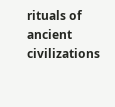rituals of ancient civilizations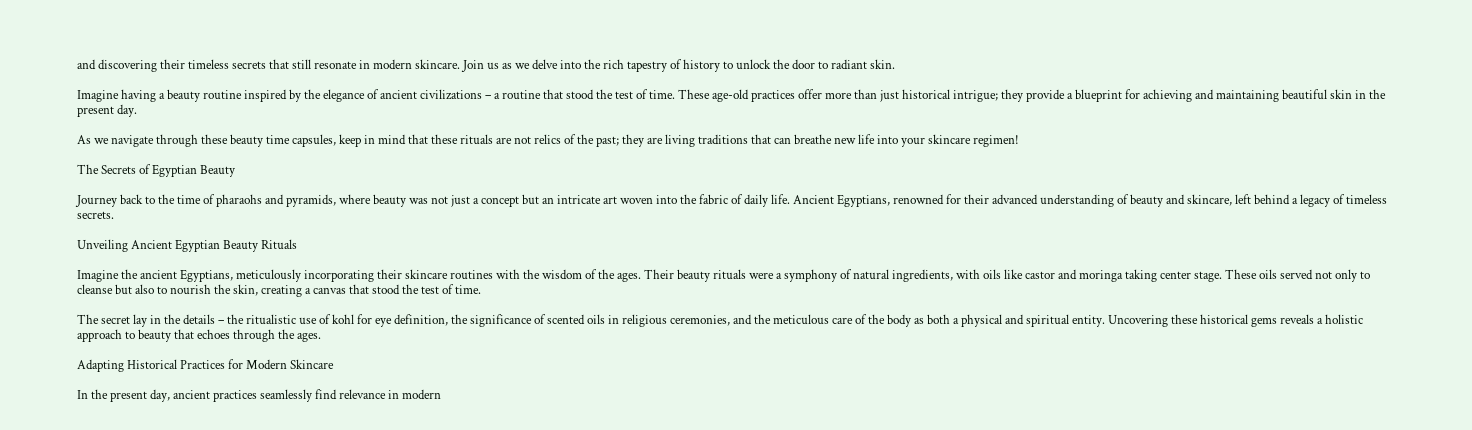and discovering their timeless secrets that still resonate in modern skincare. Join us as we delve into the rich tapestry of history to unlock the door to radiant skin.

Imagine having a beauty routine inspired by the elegance of ancient civilizations – a routine that stood the test of time. These age-old practices offer more than just historical intrigue; they provide a blueprint for achieving and maintaining beautiful skin in the present day.

As we navigate through these beauty time capsules, keep in mind that these rituals are not relics of the past; they are living traditions that can breathe new life into your skincare regimen!

The Secrets of Egyptian Beauty

Journey back to the time of pharaohs and pyramids, where beauty was not just a concept but an intricate art woven into the fabric of daily life. Ancient Egyptians, renowned for their advanced understanding of beauty and skincare, left behind a legacy of timeless secrets.

Unveiling Ancient Egyptian Beauty Rituals

Imagine the ancient Egyptians, meticulously incorporating their skincare routines with the wisdom of the ages. Their beauty rituals were a symphony of natural ingredients, with oils like castor and moringa taking center stage. These oils served not only to cleanse but also to nourish the skin, creating a canvas that stood the test of time.

The secret lay in the details – the ritualistic use of kohl for eye definition, the significance of scented oils in religious ceremonies, and the meticulous care of the body as both a physical and spiritual entity. Uncovering these historical gems reveals a holistic approach to beauty that echoes through the ages.

Adapting Historical Practices for Modern Skincare

In the present day, ancient practices seamlessly find relevance in modern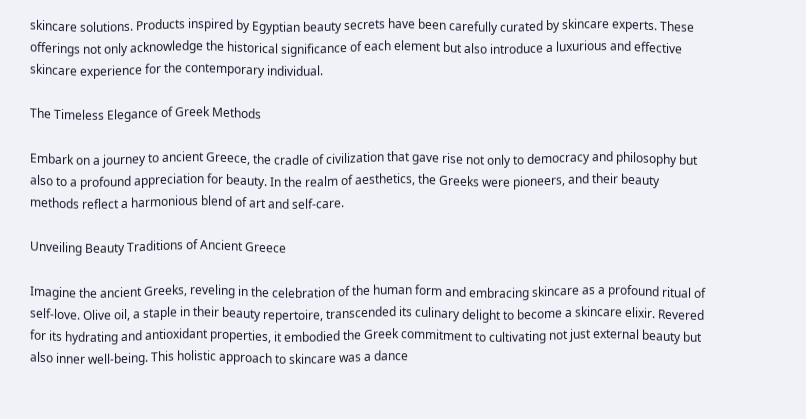skincare solutions. Products inspired by Egyptian beauty secrets have been carefully curated by skincare experts. These offerings not only acknowledge the historical significance of each element but also introduce a luxurious and effective skincare experience for the contemporary individual.

The Timeless Elegance of Greek Methods

Embark on a journey to ancient Greece, the cradle of civilization that gave rise not only to democracy and philosophy but also to a profound appreciation for beauty. In the realm of aesthetics, the Greeks were pioneers, and their beauty methods reflect a harmonious blend of art and self-care.

Unveiling Beauty Traditions of Ancient Greece

Imagine the ancient Greeks, reveling in the celebration of the human form and embracing skincare as a profound ritual of self-love. Olive oil, a staple in their beauty repertoire, transcended its culinary delight to become a skincare elixir. Revered for its hydrating and antioxidant properties, it embodied the Greek commitment to cultivating not just external beauty but also inner well-being. This holistic approach to skincare was a dance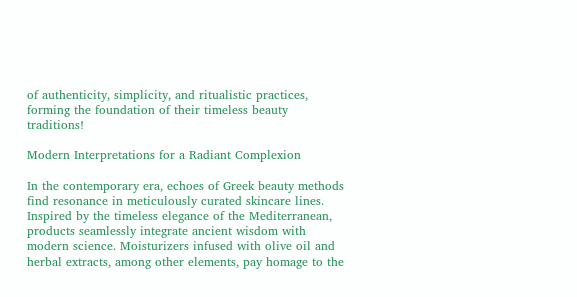of authenticity, simplicity, and ritualistic practices, forming the foundation of their timeless beauty traditions!

Modern Interpretations for a Radiant Complexion

In the contemporary era, echoes of Greek beauty methods find resonance in meticulously curated skincare lines. Inspired by the timeless elegance of the Mediterranean, products seamlessly integrate ancient wisdom with modern science. Moisturizers infused with olive oil and herbal extracts, among other elements, pay homage to the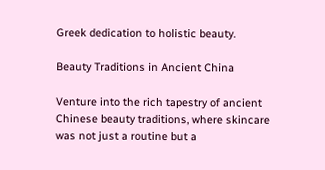Greek dedication to holistic beauty.

Beauty Traditions in Ancient China

Venture into the rich tapestry of ancient Chinese beauty traditions, where skincare was not just a routine but a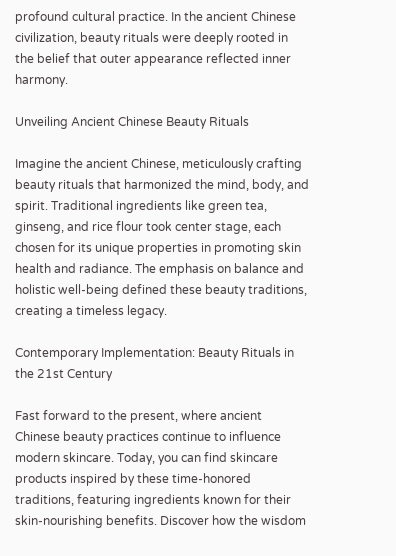profound cultural practice. In the ancient Chinese civilization, beauty rituals were deeply rooted in the belief that outer appearance reflected inner harmony.

Unveiling Ancient Chinese Beauty Rituals

Imagine the ancient Chinese, meticulously crafting beauty rituals that harmonized the mind, body, and spirit. Traditional ingredients like green tea, ginseng, and rice flour took center stage, each chosen for its unique properties in promoting skin health and radiance. The emphasis on balance and holistic well-being defined these beauty traditions, creating a timeless legacy.

Contemporary Implementation: Beauty Rituals in the 21st Century

Fast forward to the present, where ancient Chinese beauty practices continue to influence modern skincare. Today, you can find skincare products inspired by these time-honored traditions, featuring ingredients known for their skin-nourishing benefits. Discover how the wisdom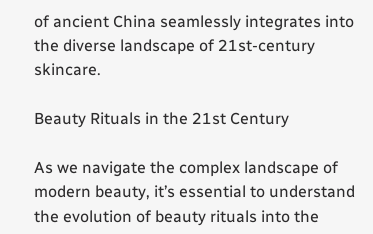of ancient China seamlessly integrates into the diverse landscape of 21st-century skincare.

Beauty Rituals in the 21st Century

As we navigate the complex landscape of modern beauty, it’s essential to understand the evolution of beauty rituals into the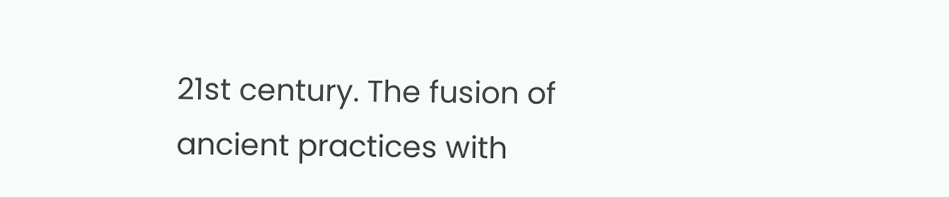21st century. The fusion of ancient practices with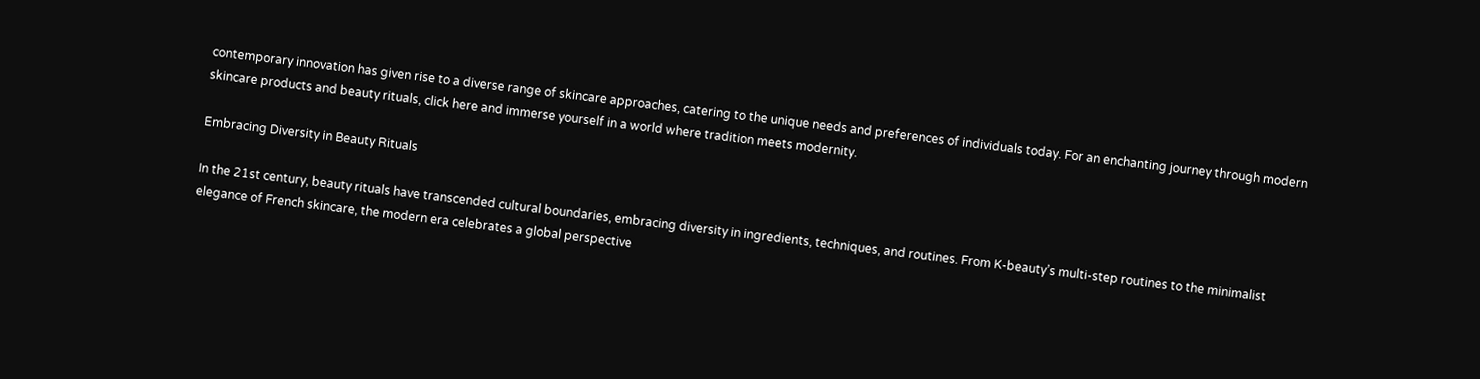contemporary innovation has given rise to a diverse range of skincare approaches, catering to the unique needs and preferences of individuals today. For an enchanting journey through modern skincare products and beauty rituals, click here and immerse yourself in a world where tradition meets modernity.

Embracing Diversity in Beauty Rituals

In the 21st century, beauty rituals have transcended cultural boundaries, embracing diversity in ingredients, techniques, and routines. From K-beauty’s multi-step routines to the minimalist elegance of French skincare, the modern era celebrates a global perspective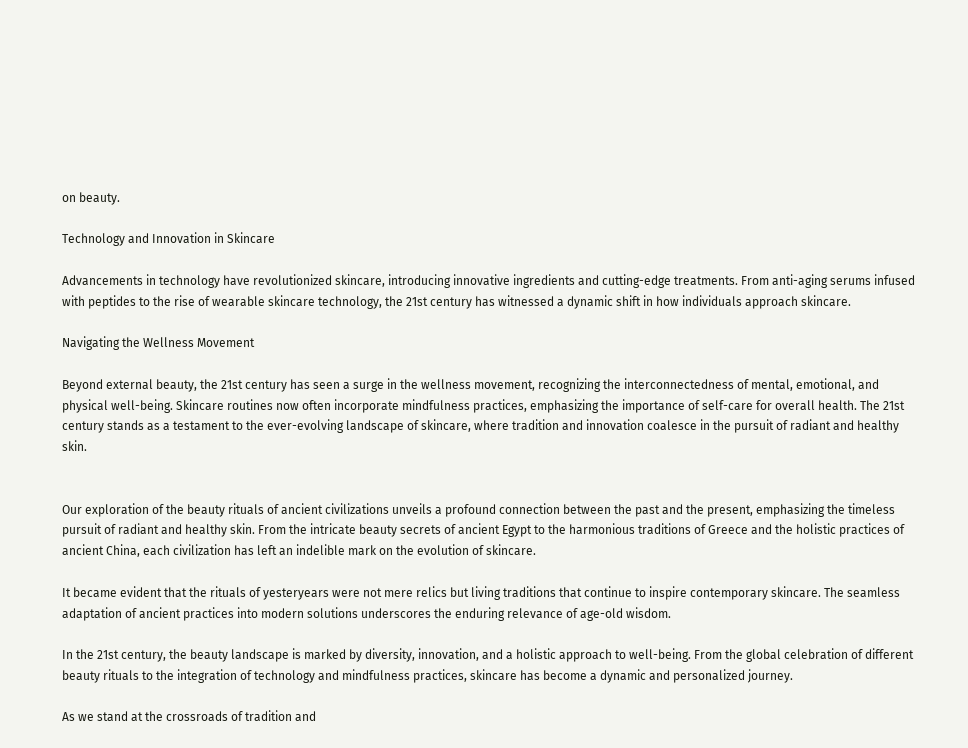on beauty.

Technology and Innovation in Skincare

Advancements in technology have revolutionized skincare, introducing innovative ingredients and cutting-edge treatments. From anti-aging serums infused with peptides to the rise of wearable skincare technology, the 21st century has witnessed a dynamic shift in how individuals approach skincare.

Navigating the Wellness Movement

Beyond external beauty, the 21st century has seen a surge in the wellness movement, recognizing the interconnectedness of mental, emotional, and physical well-being. Skincare routines now often incorporate mindfulness practices, emphasizing the importance of self-care for overall health. The 21st century stands as a testament to the ever-evolving landscape of skincare, where tradition and innovation coalesce in the pursuit of radiant and healthy skin.


Our exploration of the beauty rituals of ancient civilizations unveils a profound connection between the past and the present, emphasizing the timeless pursuit of radiant and healthy skin. From the intricate beauty secrets of ancient Egypt to the harmonious traditions of Greece and the holistic practices of ancient China, each civilization has left an indelible mark on the evolution of skincare.

It became evident that the rituals of yesteryears were not mere relics but living traditions that continue to inspire contemporary skincare. The seamless adaptation of ancient practices into modern solutions underscores the enduring relevance of age-old wisdom.

In the 21st century, the beauty landscape is marked by diversity, innovation, and a holistic approach to well-being. From the global celebration of different beauty rituals to the integration of technology and mindfulness practices, skincare has become a dynamic and personalized journey.

As we stand at the crossroads of tradition and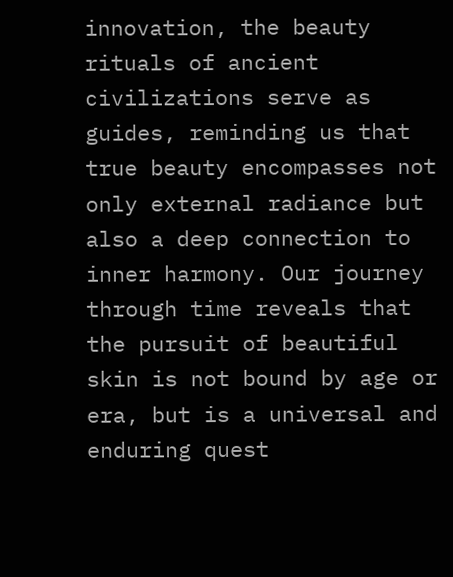innovation, the beauty rituals of ancient civilizations serve as guides, reminding us that true beauty encompasses not only external radiance but also a deep connection to inner harmony. Our journey through time reveals that the pursuit of beautiful skin is not bound by age or era, but is a universal and enduring quest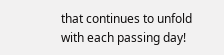that continues to unfold with each passing day!